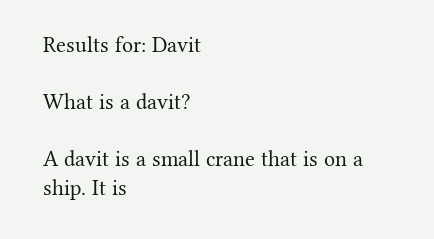Results for: Davit

What is a davit?

A davit is a small crane that is on a ship. It is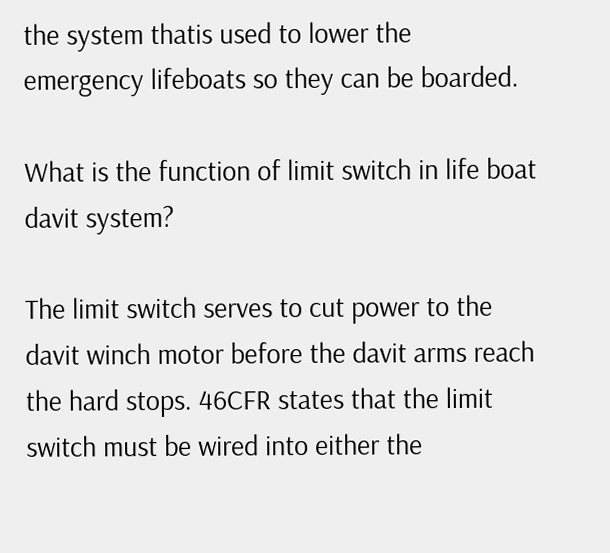the system thatis used to lower the emergency lifeboats so they can be boarded.

What is the function of limit switch in life boat davit system?

The limit switch serves to cut power to the davit winch motor before the davit arms reach the hard stops. 46CFR states that the limit switch must be wired into either the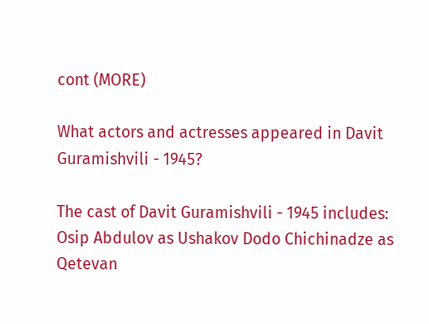cont (MORE)

What actors and actresses appeared in Davit Guramishvili - 1945?

The cast of Davit Guramishvili - 1945 includes: Osip Abdulov as Ushakov Dodo Chichinadze as Qetevan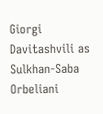Giorgi Davitashvili as Sulkhan-Saba Orbeliani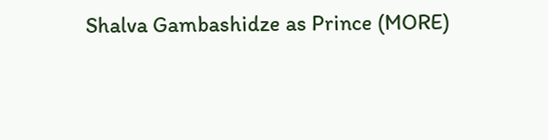Shalva Gambashidze as Prince (MORE)